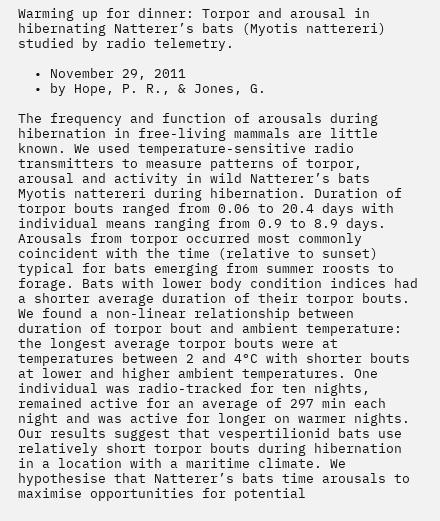Warming up for dinner: Torpor and arousal in hibernating Natterer’s bats (Myotis nattereri) studied by radio telemetry.

  • November 29, 2011
  • by Hope, P. R., & Jones, G.

The frequency and function of arousals during hibernation in free-living mammals are little known. We used temperature-sensitive radio transmitters to measure patterns of torpor, arousal and activity in wild Natterer’s bats Myotis nattereri during hibernation. Duration of torpor bouts ranged from 0.06 to 20.4 days with individual means ranging from 0.9 to 8.9 days. Arousals from torpor occurred most commonly coincident with the time (relative to sunset) typical for bats emerging from summer roosts to forage. Bats with lower body condition indices had a shorter average duration of their torpor bouts. We found a non-linear relationship between duration of torpor bout and ambient temperature: the longest average torpor bouts were at temperatures between 2 and 4°C with shorter bouts at lower and higher ambient temperatures. One individual was radio-tracked for ten nights, remained active for an average of 297 min each night and was active for longer on warmer nights. Our results suggest that vespertilionid bats use relatively short torpor bouts during hibernation in a location with a maritime climate. We hypothesise that Natterer’s bats time arousals to maximise opportunities for potential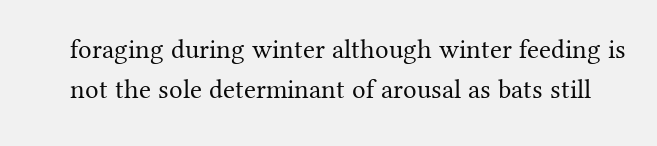foraging during winter although winter feeding is not the sole determinant of arousal as bats still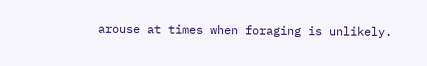arouse at times when foraging is unlikely.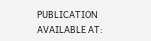PUBLICATION AVAILABLE AT: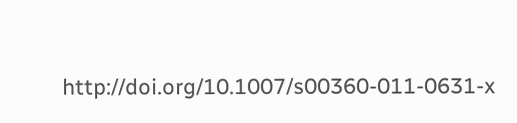http://doi.org/10.1007/s00360-011-0631-x